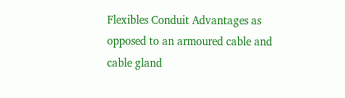Flexibles Conduit Advantages as opposed to an armoured cable and cable gland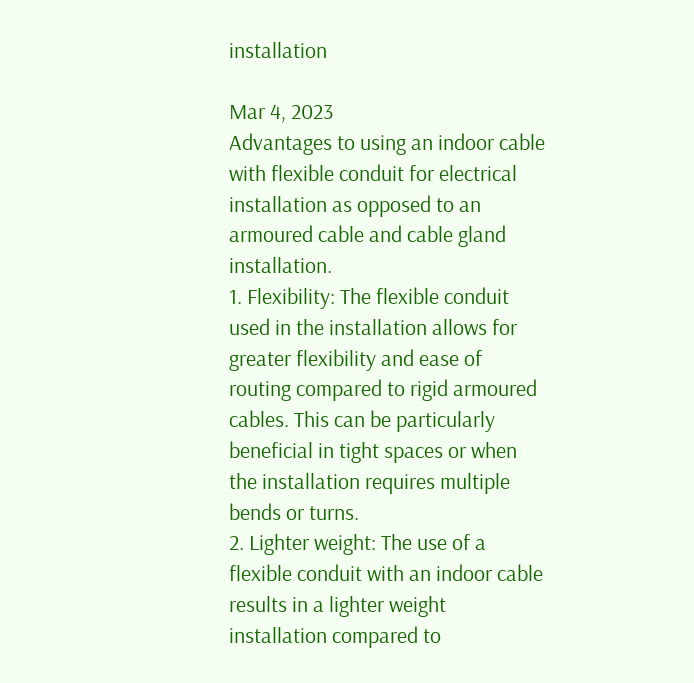installation

Mar 4, 2023
Advantages to using an indoor cable with flexible conduit for electrical installation as opposed to an armoured cable and cable gland installation.
1. Flexibility: The flexible conduit used in the installation allows for greater flexibility and ease of routing compared to rigid armoured cables. This can be particularly beneficial in tight spaces or when the installation requires multiple bends or turns.
2. Lighter weight: The use of a flexible conduit with an indoor cable results in a lighter weight installation compared to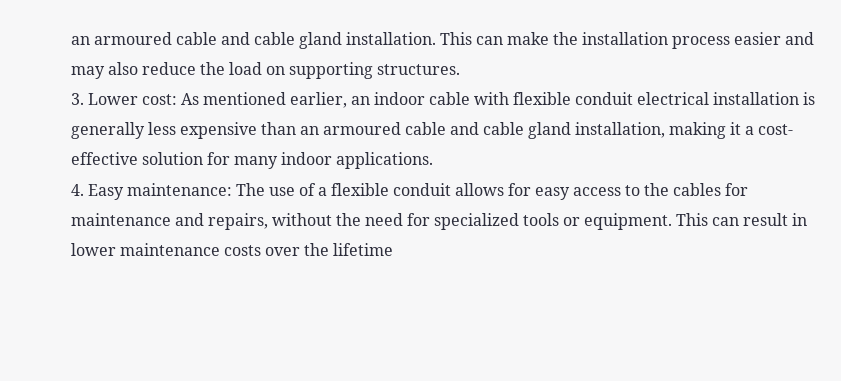an armoured cable and cable gland installation. This can make the installation process easier and may also reduce the load on supporting structures.
3. Lower cost: As mentioned earlier, an indoor cable with flexible conduit electrical installation is generally less expensive than an armoured cable and cable gland installation, making it a cost-effective solution for many indoor applications.
4. Easy maintenance: The use of a flexible conduit allows for easy access to the cables for maintenance and repairs, without the need for specialized tools or equipment. This can result in lower maintenance costs over the lifetime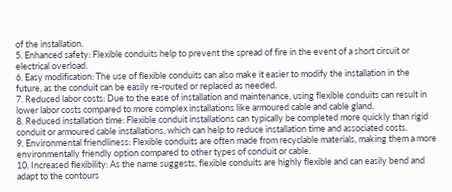of the installation.
5. Enhanced safety: Flexible conduits help to prevent the spread of fire in the event of a short circuit or electrical overload.
6. Easy modification: The use of flexible conduits can also make it easier to modify the installation in the future, as the conduit can be easily re-routed or replaced as needed.
7. Reduced labor costs: Due to the ease of installation and maintenance, using flexible conduits can result in lower labor costs compared to more complex installations like armoured cable and cable gland.
8. Reduced installation time: Flexible conduit installations can typically be completed more quickly than rigid conduit or armoured cable installations, which can help to reduce installation time and associated costs.
9. Environmental friendliness: Flexible conduits are often made from recyclable materials, making them a more environmentally friendly option compared to other types of conduit or cable.
10. Increased flexibility: As the name suggests, flexible conduits are highly flexible and can easily bend and adapt to the contours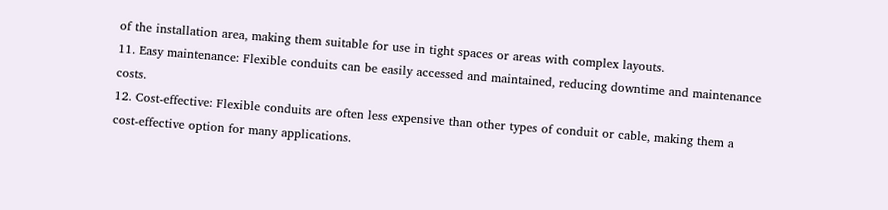of the installation area, making them suitable for use in tight spaces or areas with complex layouts.
11. Easy maintenance: Flexible conduits can be easily accessed and maintained, reducing downtime and maintenance costs.
12. Cost-effective: Flexible conduits are often less expensive than other types of conduit or cable, making them a cost-effective option for many applications.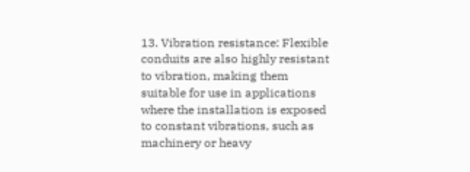13. Vibration resistance: Flexible conduits are also highly resistant to vibration, making them suitable for use in applications where the installation is exposed to constant vibrations, such as machinery or heavy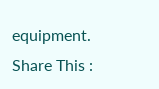equipment.
Share This :